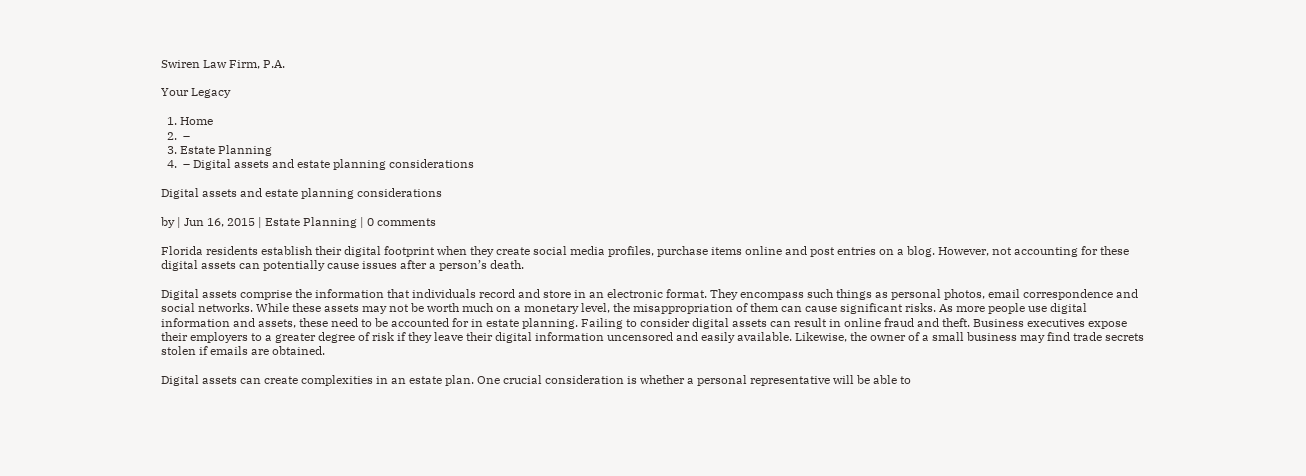Swiren Law Firm, P.A.

Your Legacy

  1. Home
  2.  –
  3. Estate Planning
  4.  – Digital assets and estate planning considerations

Digital assets and estate planning considerations

by | Jun 16, 2015 | Estate Planning | 0 comments

Florida residents establish their digital footprint when they create social media profiles, purchase items online and post entries on a blog. However, not accounting for these digital assets can potentially cause issues after a person’s death.

Digital assets comprise the information that individuals record and store in an electronic format. They encompass such things as personal photos, email correspondence and social networks. While these assets may not be worth much on a monetary level, the misappropriation of them can cause significant risks. As more people use digital information and assets, these need to be accounted for in estate planning. Failing to consider digital assets can result in online fraud and theft. Business executives expose their employers to a greater degree of risk if they leave their digital information uncensored and easily available. Likewise, the owner of a small business may find trade secrets stolen if emails are obtained.

Digital assets can create complexities in an estate plan. One crucial consideration is whether a personal representative will be able to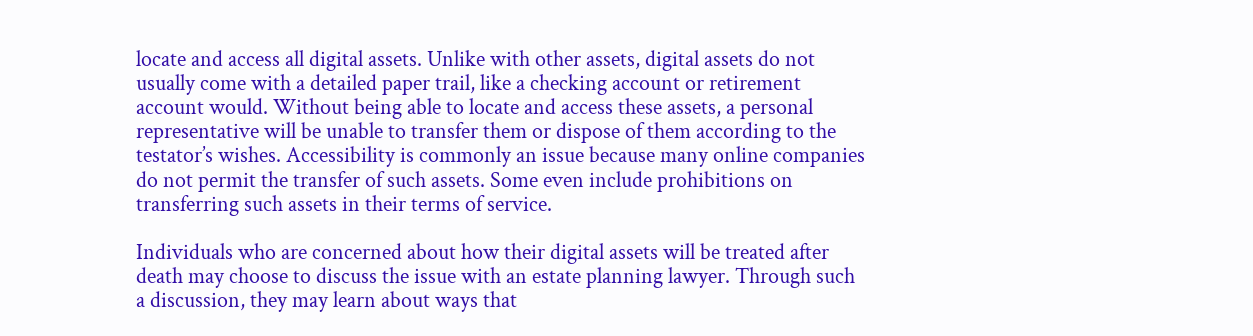locate and access all digital assets. Unlike with other assets, digital assets do not usually come with a detailed paper trail, like a checking account or retirement account would. Without being able to locate and access these assets, a personal representative will be unable to transfer them or dispose of them according to the testator’s wishes. Accessibility is commonly an issue because many online companies do not permit the transfer of such assets. Some even include prohibitions on transferring such assets in their terms of service.

Individuals who are concerned about how their digital assets will be treated after death may choose to discuss the issue with an estate planning lawyer. Through such a discussion, they may learn about ways that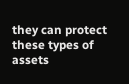they can protect these types of assets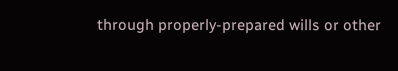through properly-prepared wills or other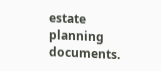estate planning documents.